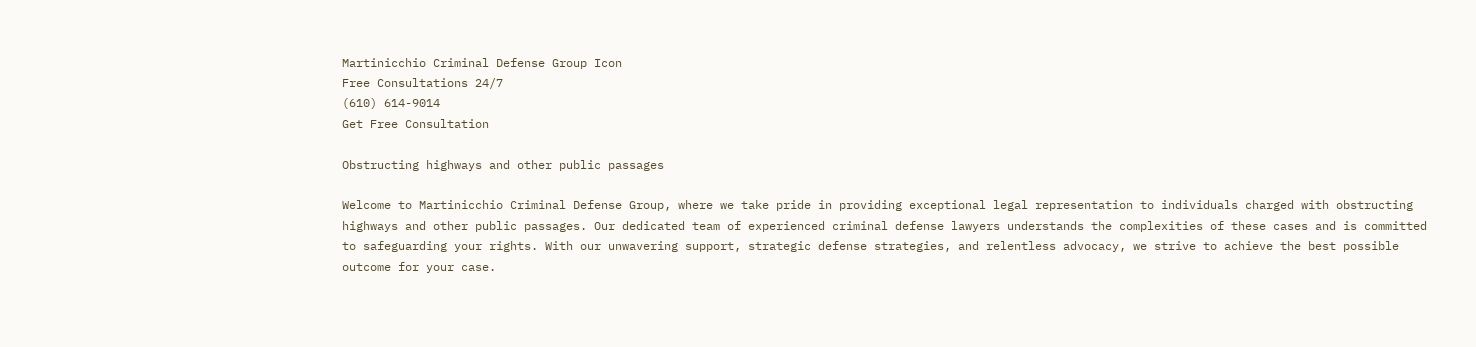Martinicchio Criminal Defense Group Icon
Free Consultations 24/7
(610) 614-9014
Get Free Consultation

Obstructing highways and other public passages

Welcome to Martinicchio Criminal Defense Group, where we take pride in providing exceptional legal representation to individuals charged with obstructing highways and other public passages. Our dedicated team of experienced criminal defense lawyers understands the complexities of these cases and is committed to safeguarding your rights. With our unwavering support, strategic defense strategies, and relentless advocacy, we strive to achieve the best possible outcome for your case.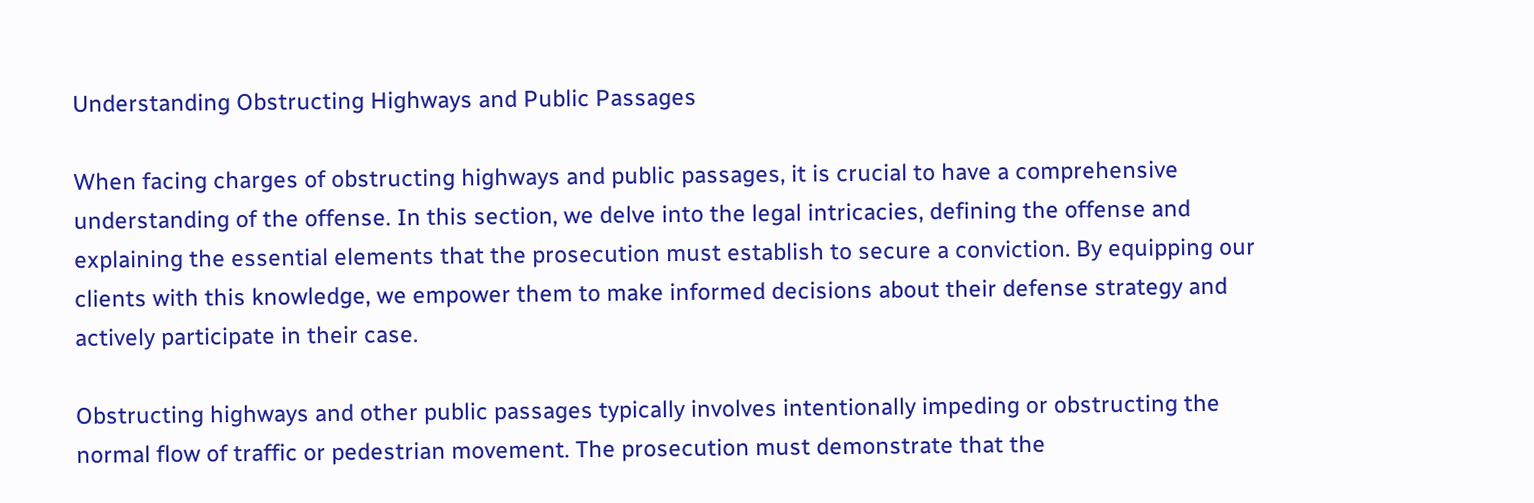Understanding Obstructing Highways and Public Passages

When facing charges of obstructing highways and public passages, it is crucial to have a comprehensive understanding of the offense. In this section, we delve into the legal intricacies, defining the offense and explaining the essential elements that the prosecution must establish to secure a conviction. By equipping our clients with this knowledge, we empower them to make informed decisions about their defense strategy and actively participate in their case.

Obstructing highways and other public passages typically involves intentionally impeding or obstructing the normal flow of traffic or pedestrian movement. The prosecution must demonstrate that the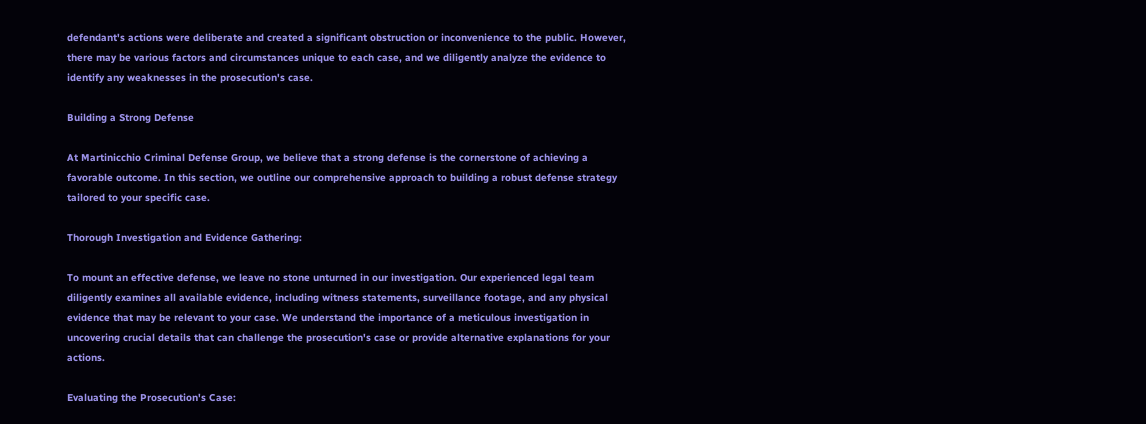defendant's actions were deliberate and created a significant obstruction or inconvenience to the public. However, there may be various factors and circumstances unique to each case, and we diligently analyze the evidence to identify any weaknesses in the prosecution's case.

Building a Strong Defense

At Martinicchio Criminal Defense Group, we believe that a strong defense is the cornerstone of achieving a favorable outcome. In this section, we outline our comprehensive approach to building a robust defense strategy tailored to your specific case.

Thorough Investigation and Evidence Gathering:

To mount an effective defense, we leave no stone unturned in our investigation. Our experienced legal team diligently examines all available evidence, including witness statements, surveillance footage, and any physical evidence that may be relevant to your case. We understand the importance of a meticulous investigation in uncovering crucial details that can challenge the prosecution's case or provide alternative explanations for your actions.

Evaluating the Prosecution's Case: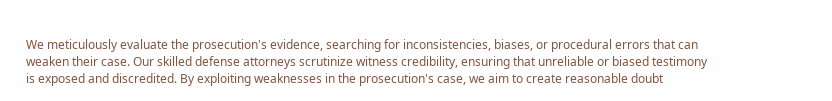We meticulously evaluate the prosecution's evidence, searching for inconsistencies, biases, or procedural errors that can weaken their case. Our skilled defense attorneys scrutinize witness credibility, ensuring that unreliable or biased testimony is exposed and discredited. By exploiting weaknesses in the prosecution's case, we aim to create reasonable doubt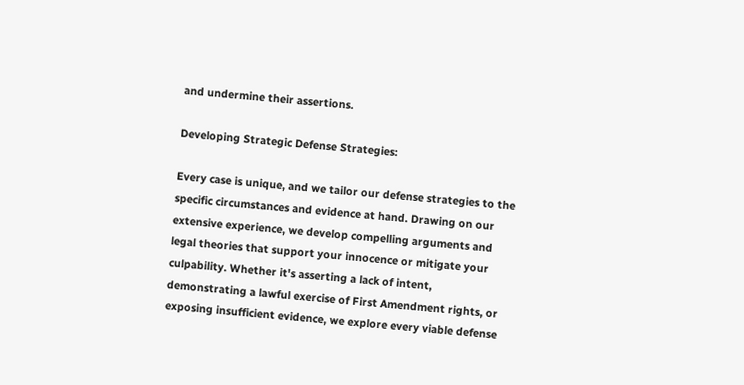and undermine their assertions.

Developing Strategic Defense Strategies:

Every case is unique, and we tailor our defense strategies to the specific circumstances and evidence at hand. Drawing on our extensive experience, we develop compelling arguments and legal theories that support your innocence or mitigate your culpability. Whether it's asserting a lack of intent, demonstrating a lawful exercise of First Amendment rights, or exposing insufficient evidence, we explore every viable defense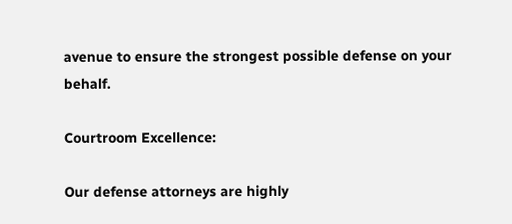avenue to ensure the strongest possible defense on your behalf.

Courtroom Excellence:

Our defense attorneys are highly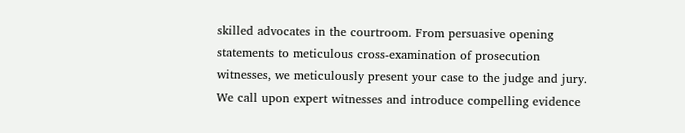skilled advocates in the courtroom. From persuasive opening statements to meticulous cross-examination of prosecution witnesses, we meticulously present your case to the judge and jury. We call upon expert witnesses and introduce compelling evidence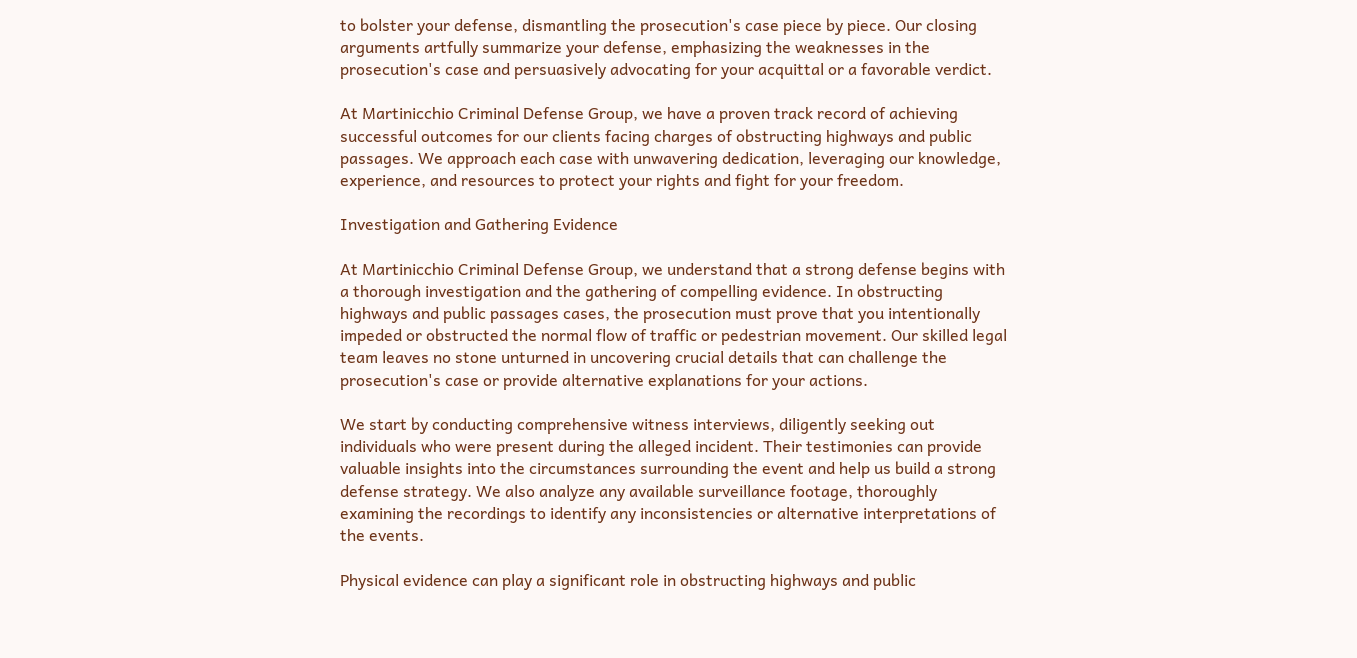to bolster your defense, dismantling the prosecution's case piece by piece. Our closing arguments artfully summarize your defense, emphasizing the weaknesses in the prosecution's case and persuasively advocating for your acquittal or a favorable verdict.

At Martinicchio Criminal Defense Group, we have a proven track record of achieving successful outcomes for our clients facing charges of obstructing highways and public passages. We approach each case with unwavering dedication, leveraging our knowledge, experience, and resources to protect your rights and fight for your freedom.

Investigation and Gathering Evidence

At Martinicchio Criminal Defense Group, we understand that a strong defense begins with a thorough investigation and the gathering of compelling evidence. In obstructing highways and public passages cases, the prosecution must prove that you intentionally impeded or obstructed the normal flow of traffic or pedestrian movement. Our skilled legal team leaves no stone unturned in uncovering crucial details that can challenge the prosecution's case or provide alternative explanations for your actions.

We start by conducting comprehensive witness interviews, diligently seeking out individuals who were present during the alleged incident. Their testimonies can provide valuable insights into the circumstances surrounding the event and help us build a strong defense strategy. We also analyze any available surveillance footage, thoroughly examining the recordings to identify any inconsistencies or alternative interpretations of the events.

Physical evidence can play a significant role in obstructing highways and public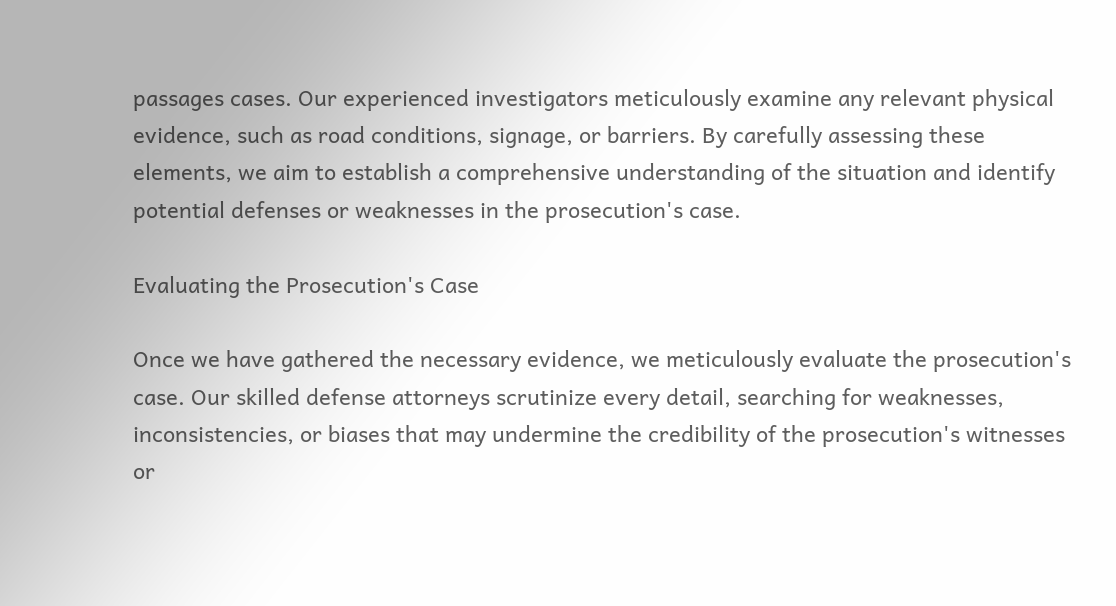passages cases. Our experienced investigators meticulously examine any relevant physical evidence, such as road conditions, signage, or barriers. By carefully assessing these elements, we aim to establish a comprehensive understanding of the situation and identify potential defenses or weaknesses in the prosecution's case.

Evaluating the Prosecution's Case

Once we have gathered the necessary evidence, we meticulously evaluate the prosecution's case. Our skilled defense attorneys scrutinize every detail, searching for weaknesses, inconsistencies, or biases that may undermine the credibility of the prosecution's witnesses or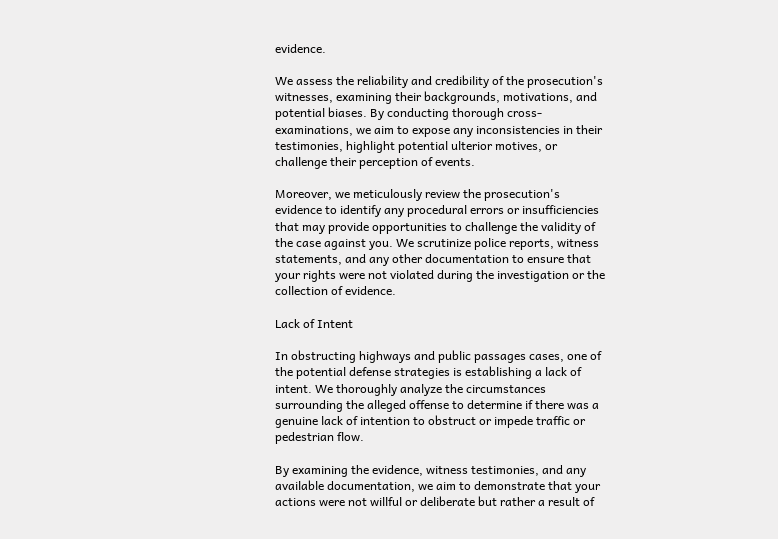evidence.

We assess the reliability and credibility of the prosecution's witnesses, examining their backgrounds, motivations, and potential biases. By conducting thorough cross-examinations, we aim to expose any inconsistencies in their testimonies, highlight potential ulterior motives, or challenge their perception of events.

Moreover, we meticulously review the prosecution's evidence to identify any procedural errors or insufficiencies that may provide opportunities to challenge the validity of the case against you. We scrutinize police reports, witness statements, and any other documentation to ensure that your rights were not violated during the investigation or the collection of evidence.

Lack of Intent

In obstructing highways and public passages cases, one of the potential defense strategies is establishing a lack of intent. We thoroughly analyze the circumstances surrounding the alleged offense to determine if there was a genuine lack of intention to obstruct or impede traffic or pedestrian flow.

By examining the evidence, witness testimonies, and any available documentation, we aim to demonstrate that your actions were not willful or deliberate but rather a result of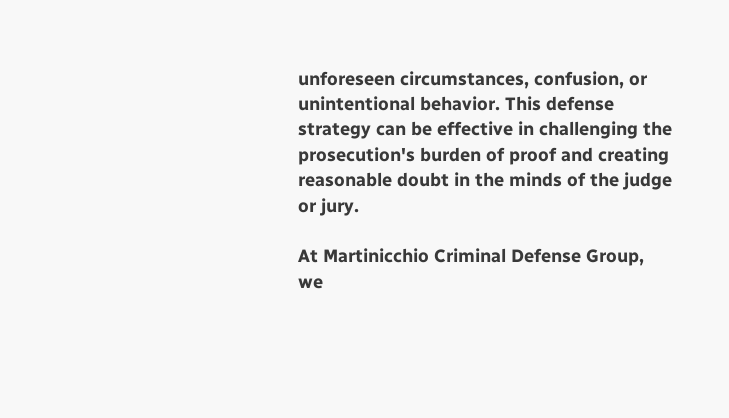unforeseen circumstances, confusion, or unintentional behavior. This defense strategy can be effective in challenging the prosecution's burden of proof and creating reasonable doubt in the minds of the judge or jury.

At Martinicchio Criminal Defense Group, we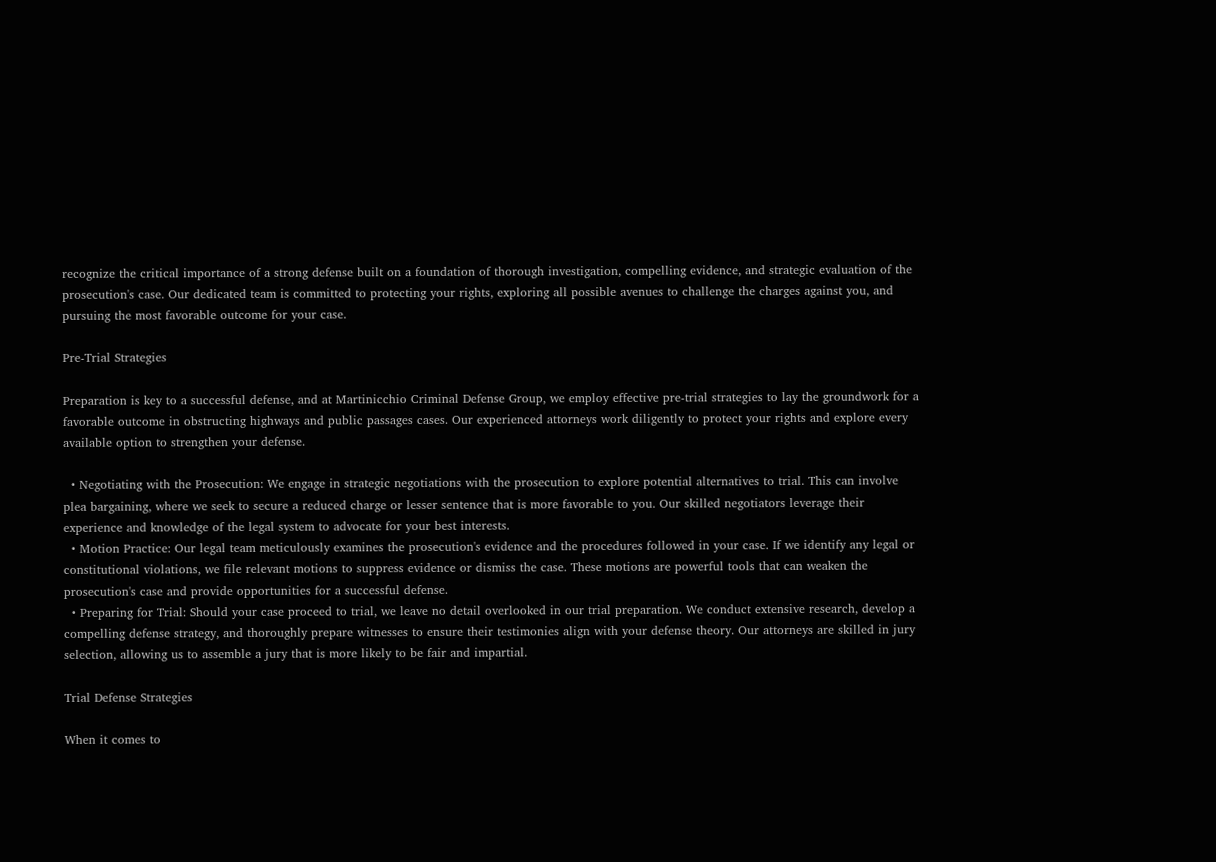recognize the critical importance of a strong defense built on a foundation of thorough investigation, compelling evidence, and strategic evaluation of the prosecution's case. Our dedicated team is committed to protecting your rights, exploring all possible avenues to challenge the charges against you, and pursuing the most favorable outcome for your case.

Pre-Trial Strategies

Preparation is key to a successful defense, and at Martinicchio Criminal Defense Group, we employ effective pre-trial strategies to lay the groundwork for a favorable outcome in obstructing highways and public passages cases. Our experienced attorneys work diligently to protect your rights and explore every available option to strengthen your defense.

  • Negotiating with the Prosecution: We engage in strategic negotiations with the prosecution to explore potential alternatives to trial. This can involve plea bargaining, where we seek to secure a reduced charge or lesser sentence that is more favorable to you. Our skilled negotiators leverage their experience and knowledge of the legal system to advocate for your best interests.
  • Motion Practice: Our legal team meticulously examines the prosecution's evidence and the procedures followed in your case. If we identify any legal or constitutional violations, we file relevant motions to suppress evidence or dismiss the case. These motions are powerful tools that can weaken the prosecution's case and provide opportunities for a successful defense.
  • Preparing for Trial: Should your case proceed to trial, we leave no detail overlooked in our trial preparation. We conduct extensive research, develop a compelling defense strategy, and thoroughly prepare witnesses to ensure their testimonies align with your defense theory. Our attorneys are skilled in jury selection, allowing us to assemble a jury that is more likely to be fair and impartial.

Trial Defense Strategies

When it comes to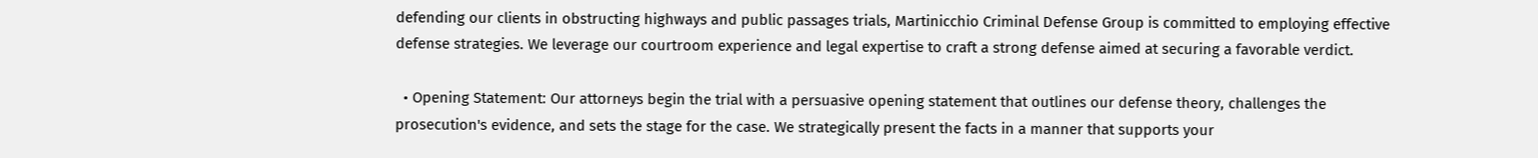defending our clients in obstructing highways and public passages trials, Martinicchio Criminal Defense Group is committed to employing effective defense strategies. We leverage our courtroom experience and legal expertise to craft a strong defense aimed at securing a favorable verdict.

  • Opening Statement: Our attorneys begin the trial with a persuasive opening statement that outlines our defense theory, challenges the prosecution's evidence, and sets the stage for the case. We strategically present the facts in a manner that supports your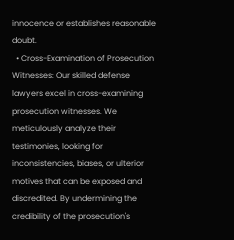innocence or establishes reasonable doubt.
  • Cross-Examination of Prosecution Witnesses: Our skilled defense lawyers excel in cross-examining prosecution witnesses. We meticulously analyze their testimonies, looking for inconsistencies, biases, or ulterior motives that can be exposed and discredited. By undermining the credibility of the prosecution's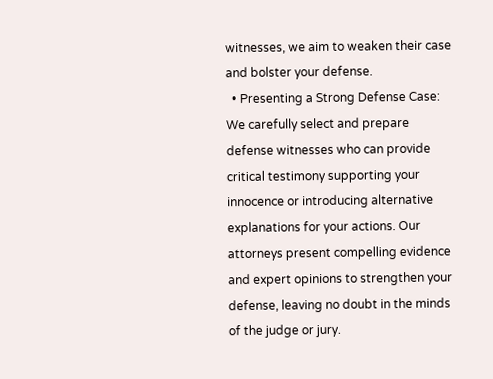witnesses, we aim to weaken their case and bolster your defense.
  • Presenting a Strong Defense Case: We carefully select and prepare defense witnesses who can provide critical testimony supporting your innocence or introducing alternative explanations for your actions. Our attorneys present compelling evidence and expert opinions to strengthen your defense, leaving no doubt in the minds of the judge or jury.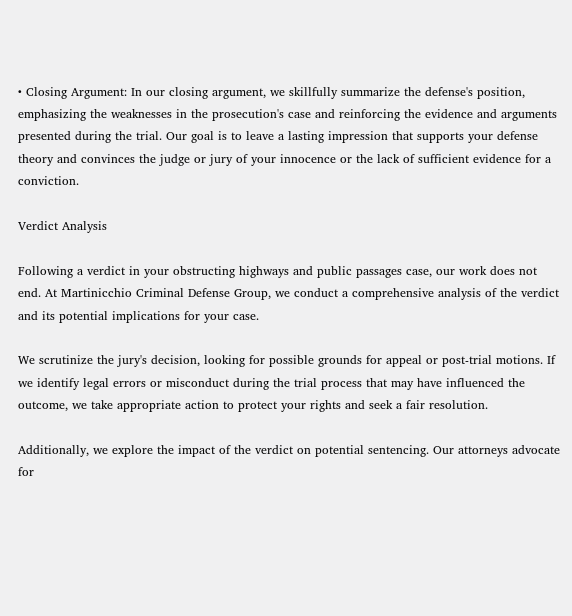• Closing Argument: In our closing argument, we skillfully summarize the defense's position, emphasizing the weaknesses in the prosecution's case and reinforcing the evidence and arguments presented during the trial. Our goal is to leave a lasting impression that supports your defense theory and convinces the judge or jury of your innocence or the lack of sufficient evidence for a conviction.

Verdict Analysis

Following a verdict in your obstructing highways and public passages case, our work does not end. At Martinicchio Criminal Defense Group, we conduct a comprehensive analysis of the verdict and its potential implications for your case.

We scrutinize the jury's decision, looking for possible grounds for appeal or post-trial motions. If we identify legal errors or misconduct during the trial process that may have influenced the outcome, we take appropriate action to protect your rights and seek a fair resolution.

Additionally, we explore the impact of the verdict on potential sentencing. Our attorneys advocate for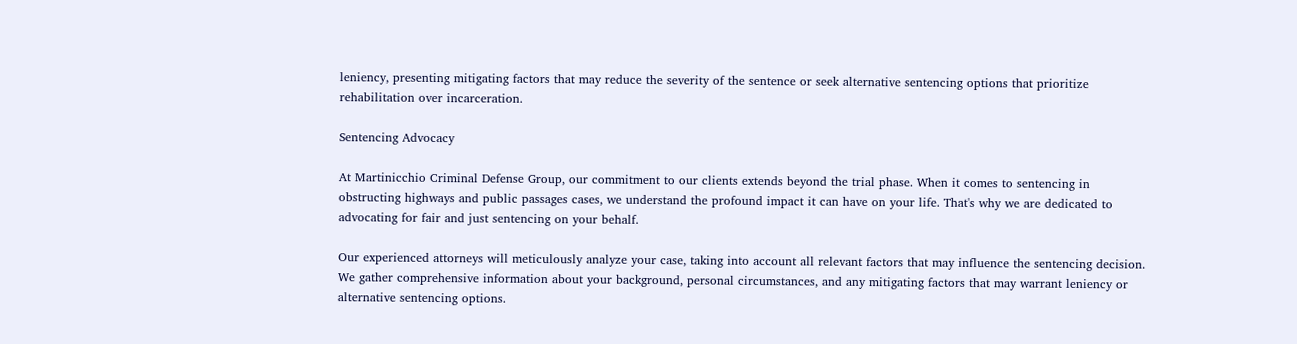leniency, presenting mitigating factors that may reduce the severity of the sentence or seek alternative sentencing options that prioritize rehabilitation over incarceration.

Sentencing Advocacy

At Martinicchio Criminal Defense Group, our commitment to our clients extends beyond the trial phase. When it comes to sentencing in obstructing highways and public passages cases, we understand the profound impact it can have on your life. That's why we are dedicated to advocating for fair and just sentencing on your behalf.

Our experienced attorneys will meticulously analyze your case, taking into account all relevant factors that may influence the sentencing decision. We gather comprehensive information about your background, personal circumstances, and any mitigating factors that may warrant leniency or alternative sentencing options.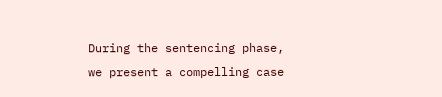During the sentencing phase, we present a compelling case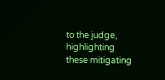to the judge, highlighting these mitigating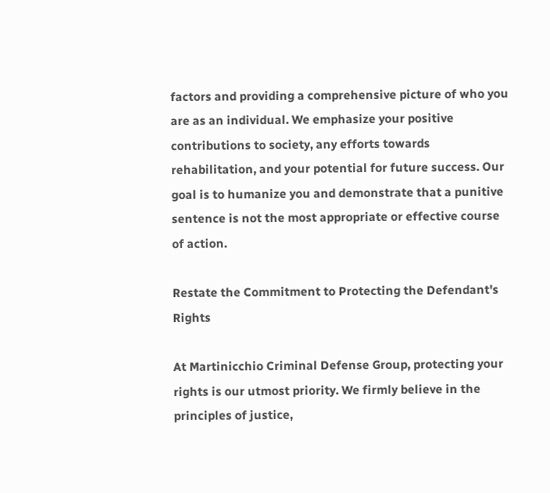factors and providing a comprehensive picture of who you are as an individual. We emphasize your positive contributions to society, any efforts towards rehabilitation, and your potential for future success. Our goal is to humanize you and demonstrate that a punitive sentence is not the most appropriate or effective course of action.

Restate the Commitment to Protecting the Defendant's Rights

At Martinicchio Criminal Defense Group, protecting your rights is our utmost priority. We firmly believe in the principles of justice,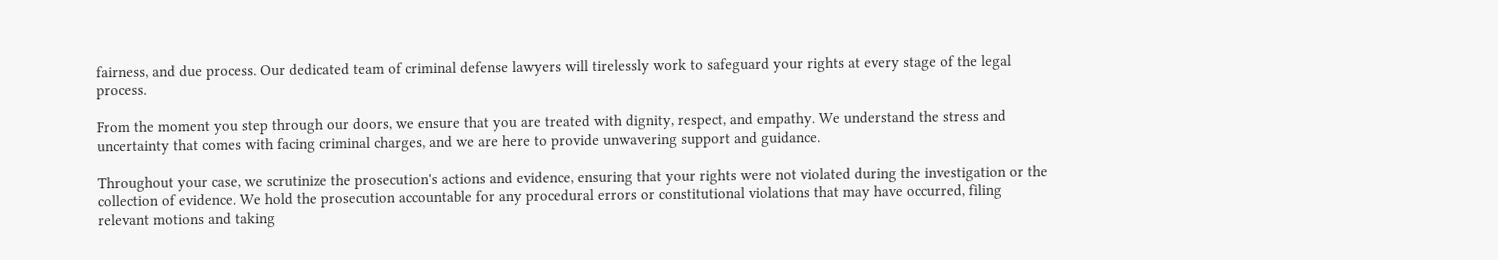fairness, and due process. Our dedicated team of criminal defense lawyers will tirelessly work to safeguard your rights at every stage of the legal process.

From the moment you step through our doors, we ensure that you are treated with dignity, respect, and empathy. We understand the stress and uncertainty that comes with facing criminal charges, and we are here to provide unwavering support and guidance.

Throughout your case, we scrutinize the prosecution's actions and evidence, ensuring that your rights were not violated during the investigation or the collection of evidence. We hold the prosecution accountable for any procedural errors or constitutional violations that may have occurred, filing relevant motions and taking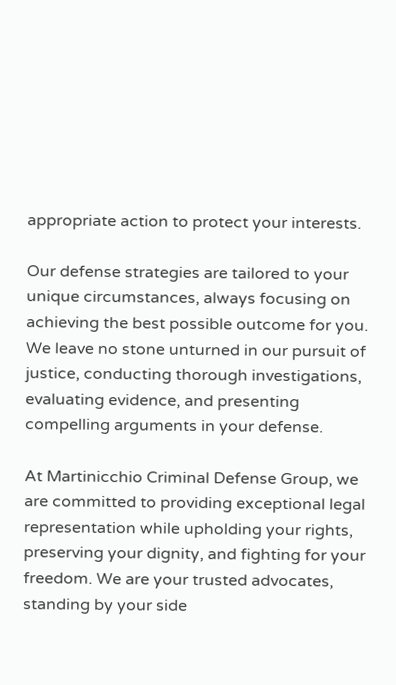appropriate action to protect your interests.

Our defense strategies are tailored to your unique circumstances, always focusing on achieving the best possible outcome for you. We leave no stone unturned in our pursuit of justice, conducting thorough investigations, evaluating evidence, and presenting compelling arguments in your defense.

At Martinicchio Criminal Defense Group, we are committed to providing exceptional legal representation while upholding your rights, preserving your dignity, and fighting for your freedom. We are your trusted advocates, standing by your side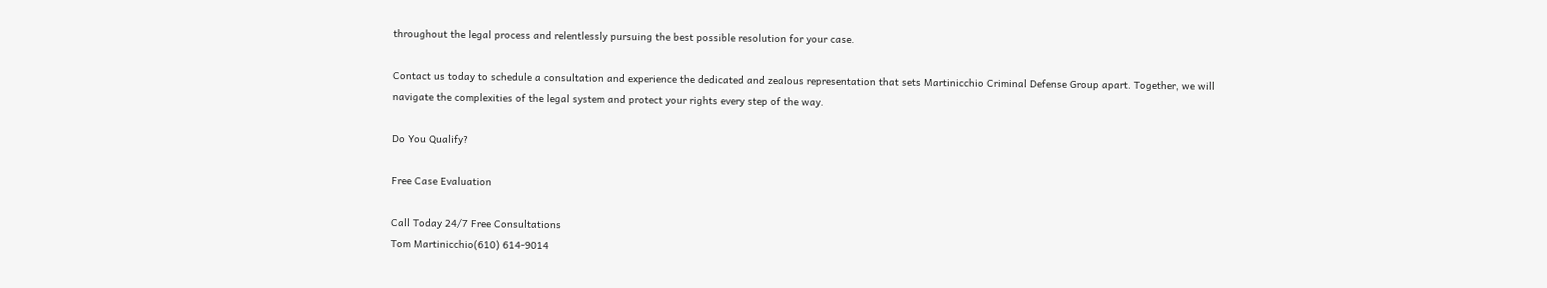throughout the legal process and relentlessly pursuing the best possible resolution for your case.

Contact us today to schedule a consultation and experience the dedicated and zealous representation that sets Martinicchio Criminal Defense Group apart. Together, we will navigate the complexities of the legal system and protect your rights every step of the way.

Do You Qualify?

Free Case Evaluation

Call Today 24/7 Free Consultations
Tom Martinicchio(610) 614-9014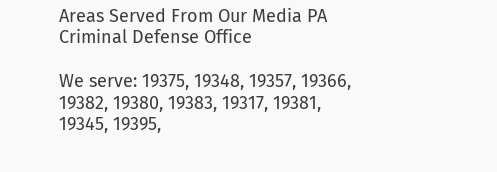Areas Served From Our Media PA Criminal Defense Office

We serve: 19375, 19348, 19357, 19366, 19382, 19380, 19383, 19317, 19381, 19345, 19395,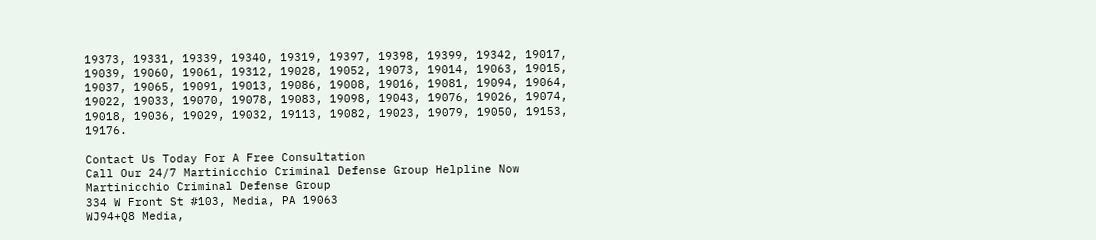19373, 19331, 19339, 19340, 19319, 19397, 19398, 19399, 19342, 19017, 19039, 19060, 19061, 19312, 19028, 19052, 19073, 19014, 19063, 19015, 19037, 19065, 19091, 19013, 19086, 19008, 19016, 19081, 19094, 19064, 19022, 19033, 19070, 19078, 19083, 19098, 19043, 19076, 19026, 19074, 19018, 19036, 19029, 19032, 19113, 19082, 19023, 19079, 19050, 19153, 19176.

Contact Us Today For A Free Consultation
Call Our 24/7 Martinicchio Criminal Defense Group Helpline Now
Martinicchio Criminal Defense Group
334 W Front St #103, Media, PA 19063
WJ94+Q8 Media,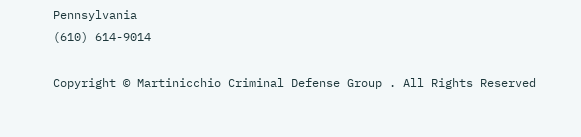Pennsylvania
(610) 614-9014

Copyright © Martinicchio Criminal Defense Group . All Rights Reserved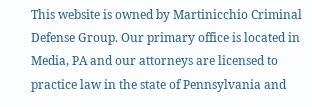This website is owned by Martinicchio Criminal Defense Group. Our primary office is located in Media, PA and our attorneys are licensed to practice law in the state of Pennsylvania and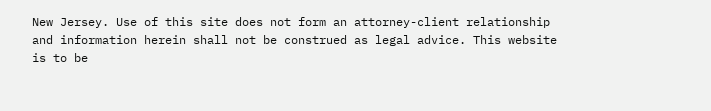New Jersey. Use of this site does not form an attorney-client relationship and information herein shall not be construed as legal advice. This website is to be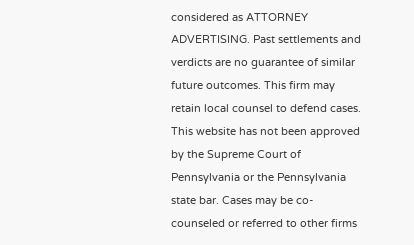considered as ATTORNEY ADVERTISING. Past settlements and verdicts are no guarantee of similar future outcomes. This firm may retain local counsel to defend cases. This website has not been approved by the Supreme Court of Pennsylvania or the Pennsylvania state bar. Cases may be co-counseled or referred to other firms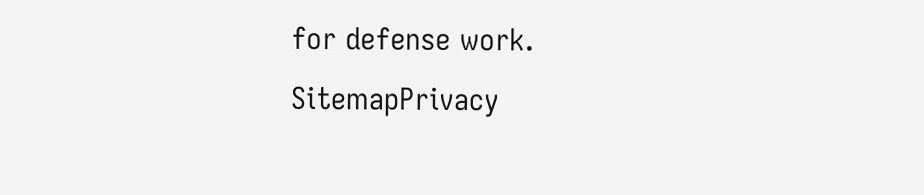for defense work.
SitemapPrivacy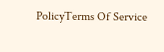PolicyTerms Of Service